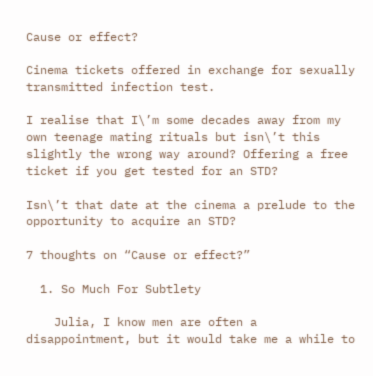Cause or effect?

Cinema tickets offered in exchange for sexually transmitted infection test.

I realise that I\’m some decades away from my own teenage mating rituals but isn\’t this slightly the wrong way around? Offering a free ticket if you get tested for an STD?

Isn\’t that date at the cinema a prelude to the opportunity to acquire an STD?

7 thoughts on “Cause or effect?”

  1. So Much For Subtlety

    Julia, I know men are often a disappointment, but it would take me a while to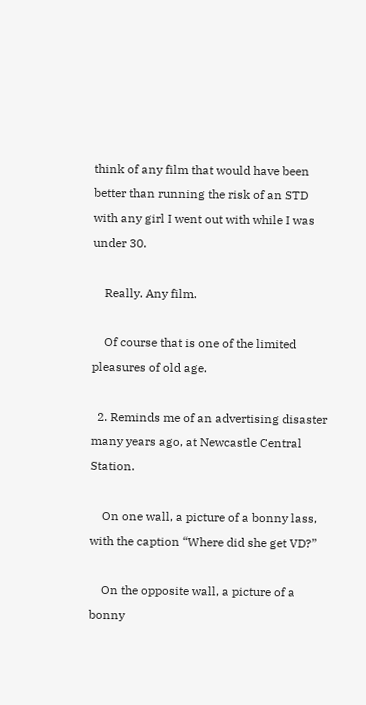think of any film that would have been better than running the risk of an STD with any girl I went out with while I was under 30.

    Really. Any film.

    Of course that is one of the limited pleasures of old age.

  2. Reminds me of an advertising disaster many years ago, at Newcastle Central Station.

    On one wall, a picture of a bonny lass, with the caption “Where did she get VD?”

    On the opposite wall, a picture of a bonny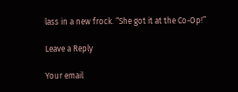lass in a new frock. “She got it at the Co-Op!”

Leave a Reply

Your email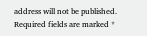address will not be published. Required fields are marked *